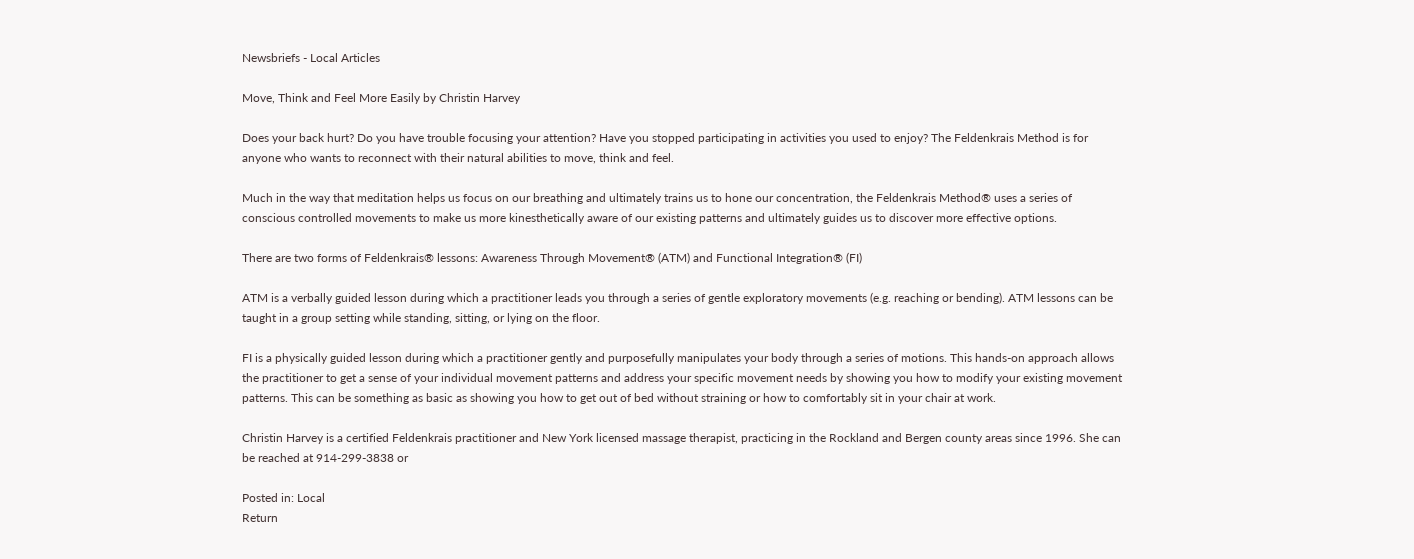Newsbriefs - Local Articles

Move, Think and Feel More Easily by Christin Harvey

Does your back hurt? Do you have trouble focusing your attention? Have you stopped participating in activities you used to enjoy? The Feldenkrais Method is for anyone who wants to reconnect with their natural abilities to move, think and feel.

Much in the way that meditation helps us focus on our breathing and ultimately trains us to hone our concentration, the Feldenkrais Method® uses a series of conscious controlled movements to make us more kinesthetically aware of our existing patterns and ultimately guides us to discover more effective options.

There are two forms of Feldenkrais® lessons: Awareness Through Movement® (ATM) and Functional Integration® (FI)

ATM is a verbally guided lesson during which a practitioner leads you through a series of gentle exploratory movements (e.g. reaching or bending). ATM lessons can be taught in a group setting while standing, sitting, or lying on the floor.

FI is a physically guided lesson during which a practitioner gently and purposefully manipulates your body through a series of motions. This hands-on approach allows the practitioner to get a sense of your individual movement patterns and address your specific movement needs by showing you how to modify your existing movement patterns. This can be something as basic as showing you how to get out of bed without straining or how to comfortably sit in your chair at work.

Christin Harvey is a certified Feldenkrais practitioner and New York licensed massage therapist, practicing in the Rockland and Bergen county areas since 1996. She can be reached at 914-299-3838 or

Posted in: Local
Return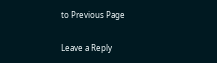to Previous Page

Leave a Reply